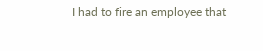I had to fire an employee that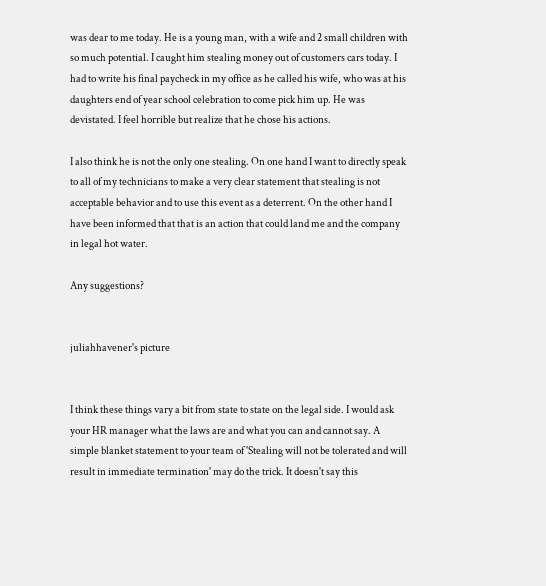was dear to me today. He is a young man, with a wife and 2 small children with so much potential. I caught him stealing money out of customers cars today. I had to write his final paycheck in my office as he called his wife, who was at his daughters end of year school celebration to come pick him up. He was devistated. I feel horrible but realize that he chose his actions.

I also think he is not the only one stealing. On one hand I want to directly speak to all of my technicians to make a very clear statement that stealing is not acceptable behavior and to use this event as a deterrent. On the other hand I have been informed that that is an action that could land me and the company in legal hot water.

Any suggestions?


juliahhavener's picture


I think these things vary a bit from state to state on the legal side. I would ask your HR manager what the laws are and what you can and cannot say. A simple blanket statement to your team of 'Stealing will not be tolerated and will result in immediate termination' may do the trick. It doesn't say this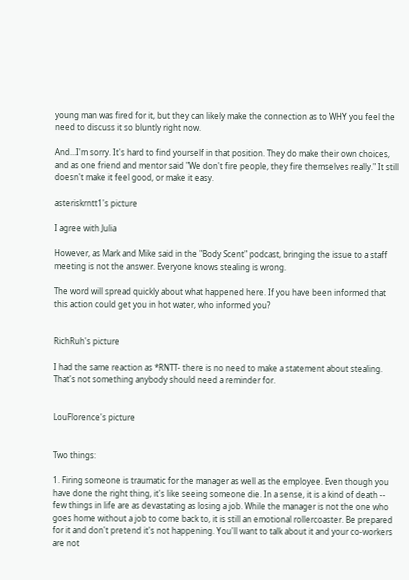young man was fired for it, but they can likely make the connection as to WHY you feel the need to discuss it so bluntly right now.

And...I'm sorry. It's hard to find yourself in that position. They do make their own choices, and as one friend and mentor said "We don't fire people, they fire themselves really." It still doesn't make it feel good, or make it easy.

asteriskrntt1's picture

I agree with Julia

However, as Mark and Mike said in the "Body Scent" podcast, bringing the issue to a staff meeting is not the answer. Everyone knows stealing is wrong.

The word will spread quickly about what happened here. If you have been informed that this action could get you in hot water, who informed you?


RichRuh's picture

I had the same reaction as *RNTT- there is no need to make a statement about stealing. That's not something anybody should need a reminder for.


LouFlorence's picture


Two things:

1. Firing someone is traumatic for the manager as well as the employee. Even though you have done the right thing, it's like seeing someone die. In a sense, it is a kind of death -- few things in life are as devastating as losing a job. While the manager is not the one who goes home without a job to come back to, it is still an emotional rollercoaster. Be prepared for it and don't pretend it's not happening. You'll want to talk about it and your co-workers are not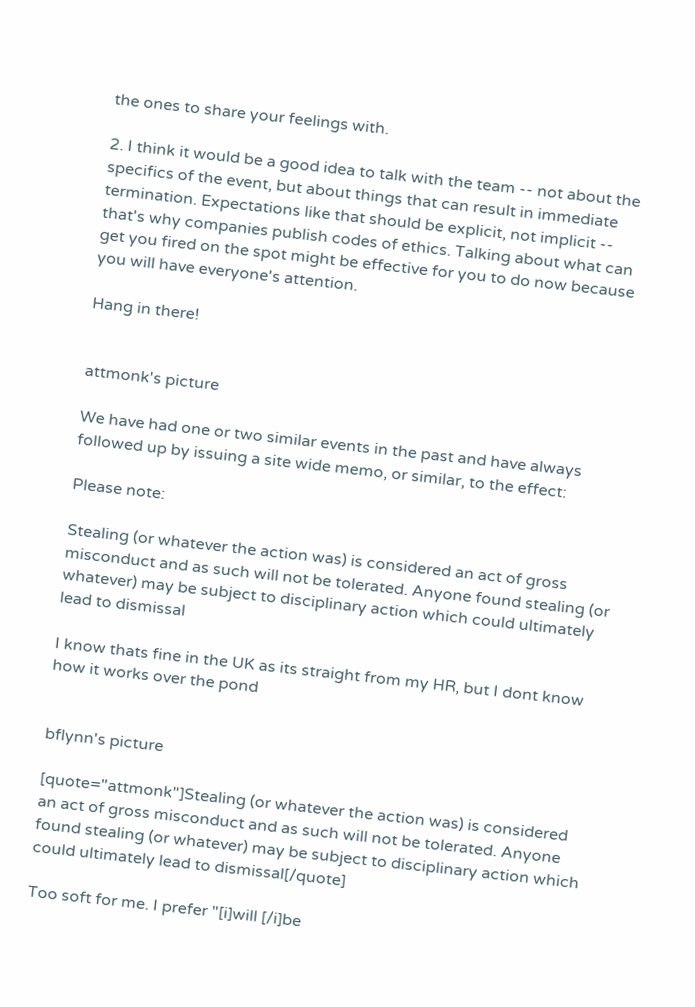the ones to share your feelings with.

2. I think it would be a good idea to talk with the team -- not about the specifics of the event, but about things that can result in immediate termination. Expectations like that should be explicit, not implicit -- that's why companies publish codes of ethics. Talking about what can get you fired on the spot might be effective for you to do now because you will have everyone's attention.

Hang in there!


attmonk's picture

We have had one or two similar events in the past and have always followed up by issuing a site wide memo, or similar, to the effect:

Please note:

Stealing (or whatever the action was) is considered an act of gross misconduct and as such will not be tolerated. Anyone found stealing (or whatever) may be subject to disciplinary action which could ultimately lead to dismissal

I know thats fine in the UK as its straight from my HR, but I dont know how it works over the pond


bflynn's picture

[quote="attmonk"]Stealing (or whatever the action was) is considered an act of gross misconduct and as such will not be tolerated. Anyone found stealing (or whatever) may be subject to disciplinary action which could ultimately lead to dismissal[/quote]

Too soft for me. I prefer "[i]will [/i]be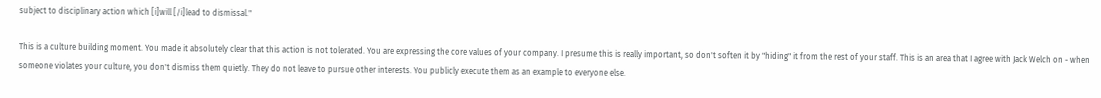subject to disciplinary action which [i]will [/i]lead to dismissal."

This is a culture building moment. You made it absolutely clear that this action is not tolerated. You are expressing the core values of your company. I presume this is really important, so don't soften it by "hiding" it from the rest of your staff. This is an area that I agree with Jack Welch on - when someone violates your culture, you don't dismiss them quietly. They do not leave to pursue other interests. You publicly execute them as an example to everyone else.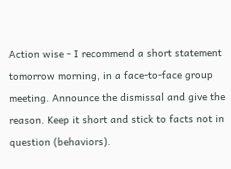Action wise - I recommend a short statement tomorrow morning, in a face-to-face group meeting. Announce the dismissal and give the reason. Keep it short and stick to facts not in question (behaviors).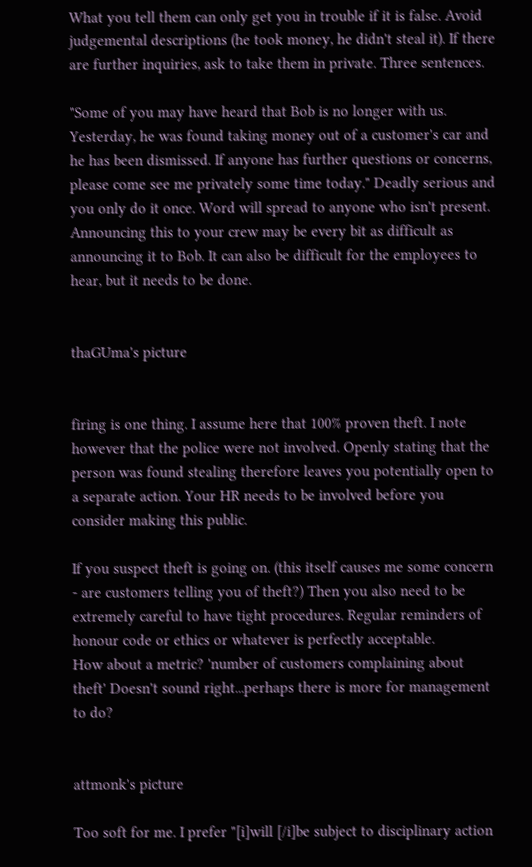What you tell them can only get you in trouble if it is false. Avoid judgemental descriptions (he took money, he didn't steal it). If there are further inquiries, ask to take them in private. Three sentences.

"Some of you may have heard that Bob is no longer with us. Yesterday, he was found taking money out of a customer's car and he has been dismissed. If anyone has further questions or concerns, please come see me privately some time today." Deadly serious and you only do it once. Word will spread to anyone who isn't present. Announcing this to your crew may be every bit as difficult as announcing it to Bob. It can also be difficult for the employees to hear, but it needs to be done.


thaGUma's picture


firing is one thing. I assume here that 100% proven theft. I note however that the police were not involved. Openly stating that the person was found stealing therefore leaves you potentially open to a separate action. Your HR needs to be involved before you consider making this public.

If you suspect theft is going on. (this itself causes me some concern - are customers telling you of theft?) Then you also need to be extremely careful to have tight procedures. Regular reminders of honour code or ethics or whatever is perfectly acceptable.
How about a metric? 'number of customers complaining about theft' Doesn't sound right...perhaps there is more for management to do?


attmonk's picture

Too soft for me. I prefer "[i]will [/i]be subject to disciplinary action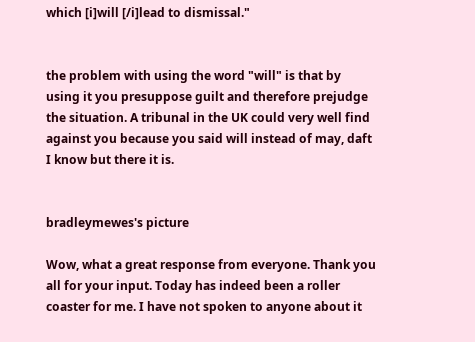which [i]will [/i]lead to dismissal."


the problem with using the word "will" is that by using it you presuppose guilt and therefore prejudge the situation. A tribunal in the UK could very well find against you because you said will instead of may, daft I know but there it is.


bradleymewes's picture

Wow, what a great response from everyone. Thank you all for your input. Today has indeed been a roller coaster for me. I have not spoken to anyone about it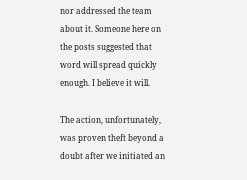nor addressed the team about it. Someone here on the posts suggested that word will spread quickly enough. I believe it will.

The action, unfortunately, was proven theft beyond a doubt after we initiated an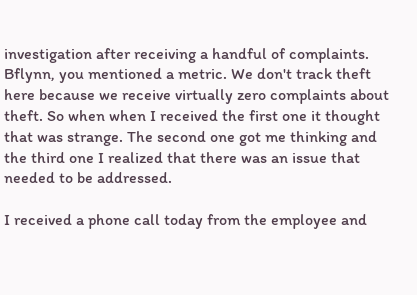investigation after receiving a handful of complaints. Bflynn, you mentioned a metric. We don't track theft here because we receive virtually zero complaints about theft. So when when I received the first one it thought that was strange. The second one got me thinking and the third one I realized that there was an issue that needed to be addressed.

I received a phone call today from the employee and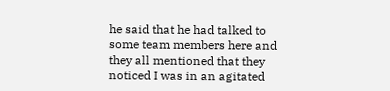he said that he had talked to some team members here and they all mentioned that they noticed I was in an agitated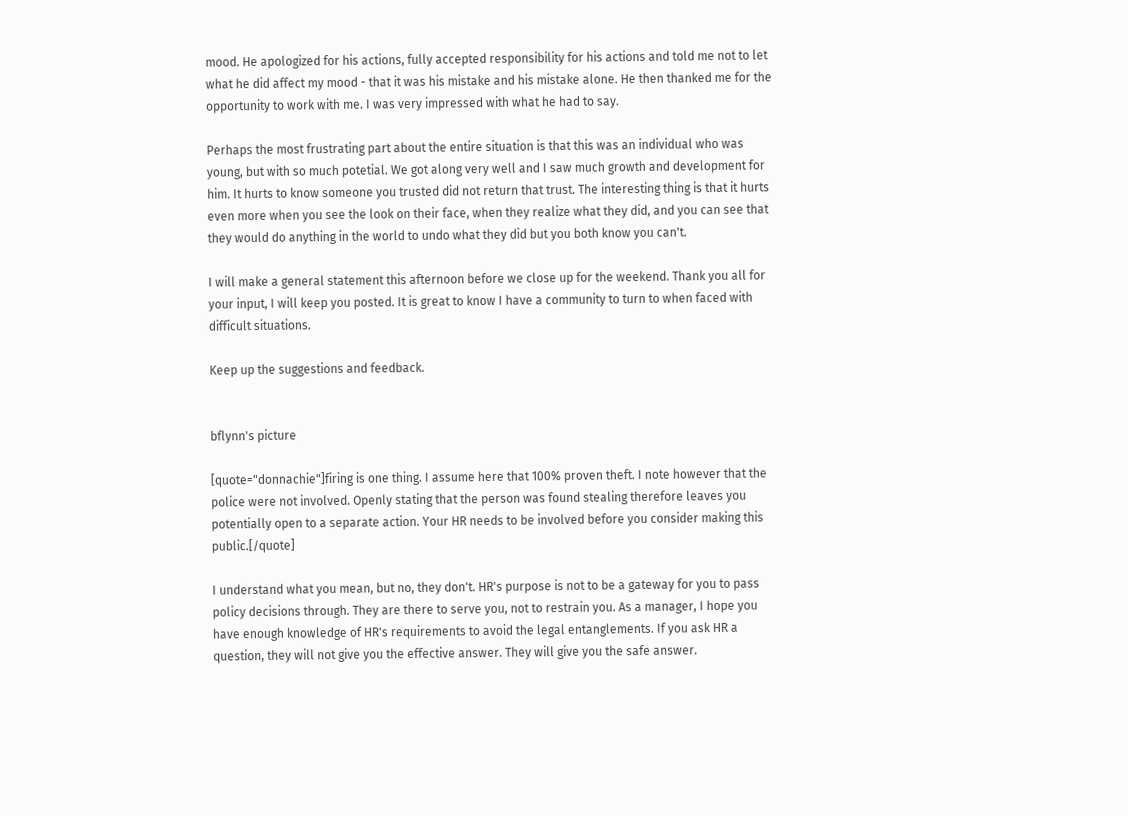mood. He apologized for his actions, fully accepted responsibility for his actions and told me not to let what he did affect my mood - that it was his mistake and his mistake alone. He then thanked me for the opportunity to work with me. I was very impressed with what he had to say.

Perhaps the most frustrating part about the entire situation is that this was an individual who was young, but with so much potetial. We got along very well and I saw much growth and development for him. It hurts to know someone you trusted did not return that trust. The interesting thing is that it hurts even more when you see the look on their face, when they realize what they did, and you can see that they would do anything in the world to undo what they did but you both know you can't.

I will make a general statement this afternoon before we close up for the weekend. Thank you all for your input, I will keep you posted. It is great to know I have a community to turn to when faced with difficult situations.

Keep up the suggestions and feedback.


bflynn's picture

[quote="donnachie"]firing is one thing. I assume here that 100% proven theft. I note however that the police were not involved. Openly stating that the person was found stealing therefore leaves you potentially open to a separate action. Your HR needs to be involved before you consider making this public.[/quote]

I understand what you mean, but no, they don't. HR's purpose is not to be a gateway for you to pass policy decisions through. They are there to serve you, not to restrain you. As a manager, I hope you have enough knowledge of HR's requirements to avoid the legal entanglements. If you ask HR a question, they will not give you the effective answer. They will give you the safe answer.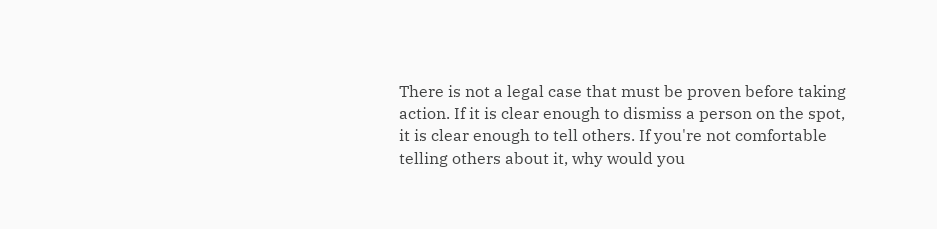There is not a legal case that must be proven before taking action. If it is clear enough to dismiss a person on the spot, it is clear enough to tell others. If you're not comfortable telling others about it, why would you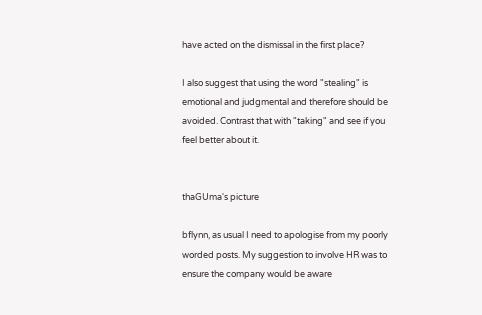have acted on the dismissal in the first place?

I also suggest that using the word "stealing" is emotional and judgmental and therefore should be avoided. Contrast that with "taking" and see if you feel better about it.


thaGUma's picture

bflynn, as usual I need to apologise from my poorly worded posts. My suggestion to involve HR was to ensure the company would be aware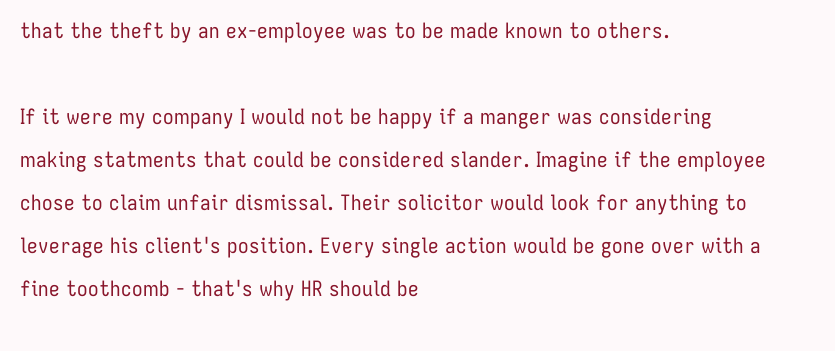that the theft by an ex-employee was to be made known to others.

If it were my company I would not be happy if a manger was considering making statments that could be considered slander. Imagine if the employee chose to claim unfair dismissal. Their solicitor would look for anything to leverage his client's position. Every single action would be gone over with a fine toothcomb - that's why HR should be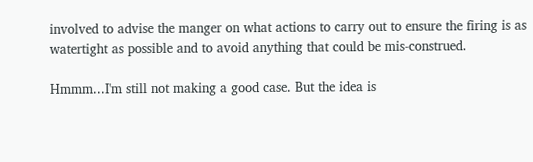involved to advise the manger on what actions to carry out to ensure the firing is as watertight as possible and to avoid anything that could be mis-construed.

Hmmm...I'm still not making a good case. But the idea is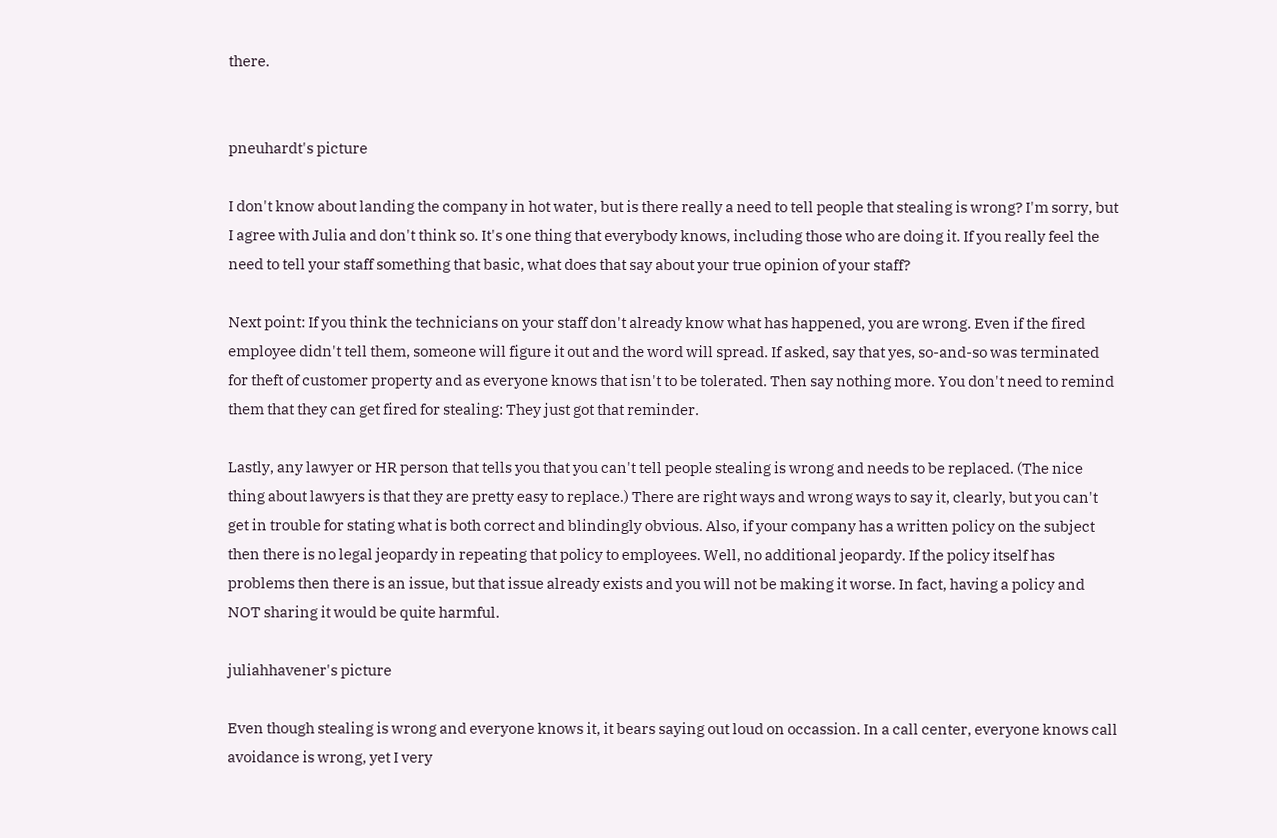there.


pneuhardt's picture

I don't know about landing the company in hot water, but is there really a need to tell people that stealing is wrong? I'm sorry, but I agree with Julia and don't think so. It's one thing that everybody knows, including those who are doing it. If you really feel the need to tell your staff something that basic, what does that say about your true opinion of your staff?

Next point: If you think the technicians on your staff don't already know what has happened, you are wrong. Even if the fired employee didn't tell them, someone will figure it out and the word will spread. If asked, say that yes, so-and-so was terminated for theft of customer property and as everyone knows that isn't to be tolerated. Then say nothing more. You don't need to remind them that they can get fired for stealing: They just got that reminder.

Lastly, any lawyer or HR person that tells you that you can't tell people stealing is wrong and needs to be replaced. (The nice thing about lawyers is that they are pretty easy to replace.) There are right ways and wrong ways to say it, clearly, but you can't get in trouble for stating what is both correct and blindingly obvious. Also, if your company has a written policy on the subject then there is no legal jeopardy in repeating that policy to employees. Well, no additional jeopardy. If the policy itself has problems then there is an issue, but that issue already exists and you will not be making it worse. In fact, having a policy and NOT sharing it would be quite harmful.

juliahhavener's picture

Even though stealing is wrong and everyone knows it, it bears saying out loud on occassion. In a call center, everyone knows call avoidance is wrong, yet I very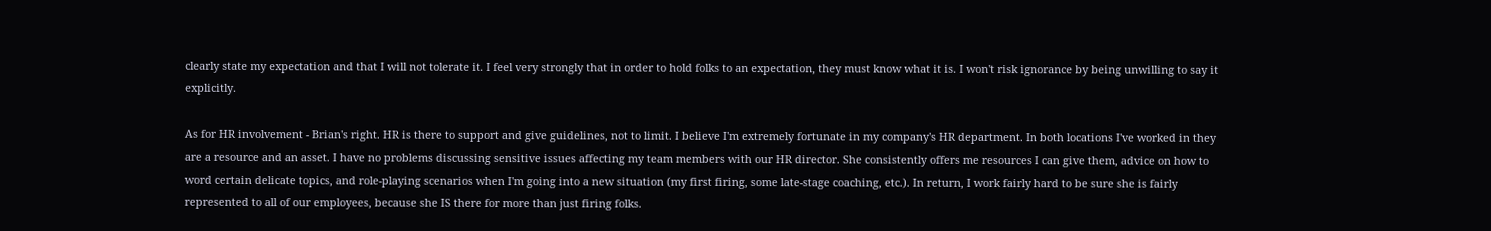clearly state my expectation and that I will not tolerate it. I feel very strongly that in order to hold folks to an expectation, they must know what it is. I won't risk ignorance by being unwilling to say it explicitly.

As for HR involvement - Brian's right. HR is there to support and give guidelines, not to limit. I believe I'm extremely fortunate in my company's HR department. In both locations I've worked in they are a resource and an asset. I have no problems discussing sensitive issues affecting my team members with our HR director. She consistently offers me resources I can give them, advice on how to word certain delicate topics, and role-playing scenarios when I'm going into a new situation (my first firing, some late-stage coaching, etc.). In return, I work fairly hard to be sure she is fairly represented to all of our employees, because she IS there for more than just firing folks.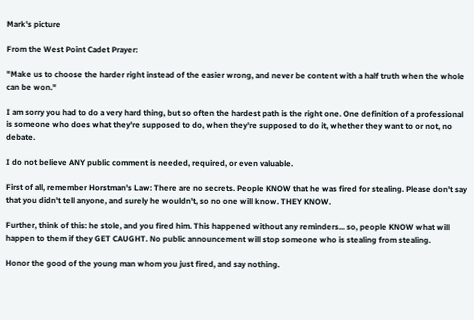Mark's picture

From the West Point Cadet Prayer:

"Make us to choose the harder right instead of the easier wrong, and never be content with a half truth when the whole can be won."

I am sorry you had to do a very hard thing, but so often the hardest path is the right one. One definition of a professional is someone who does what they're supposed to do, when they're supposed to do it, whether they want to or not, no debate.

I do not believe ANY public comment is needed, required, or even valuable.

First of all, remember Horstman's Law: There are no secrets. People KNOW that he was fired for stealing. Please don't say that you didn't tell anyone, and surely he wouldn't, so no one will know. THEY KNOW.

Further, think of this: he stole, and you fired him. This happened without any reminders... so, people KNOW what will happen to them if they GET CAUGHT. No public announcement will stop someone who is stealing from stealing.

Honor the good of the young man whom you just fired, and say nothing.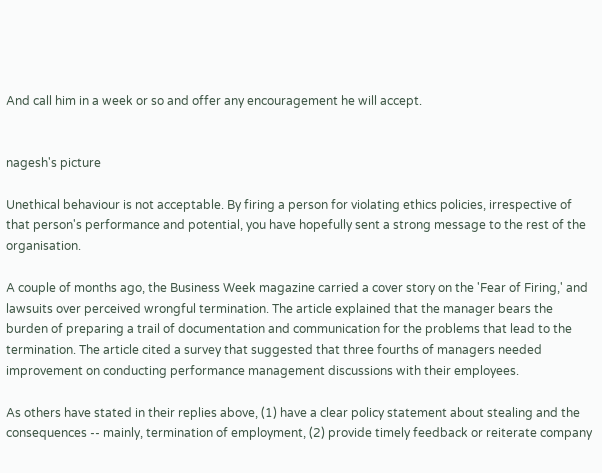And call him in a week or so and offer any encouragement he will accept.


nagesh's picture

Unethical behaviour is not acceptable. By firing a person for violating ethics policies, irrespective of that person's performance and potential, you have hopefully sent a strong message to the rest of the organisation.

A couple of months ago, the Business Week magazine carried a cover story on the 'Fear of Firing,' and lawsuits over perceived wrongful termination. The article explained that the manager bears the burden of preparing a trail of documentation and communication for the problems that lead to the termination. The article cited a survey that suggested that three fourths of managers needed improvement on conducting performance management discussions with their employees.

As others have stated in their replies above, (1) have a clear policy statement about stealing and the consequences -- mainly, termination of employment, (2) provide timely feedback or reiterate company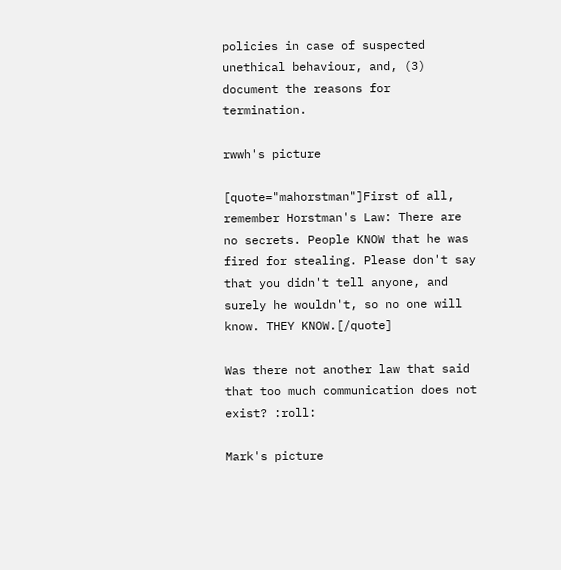policies in case of suspected unethical behaviour, and, (3) document the reasons for termination.

rwwh's picture

[quote="mahorstman"]First of all, remember Horstman's Law: There are no secrets. People KNOW that he was fired for stealing. Please don't say that you didn't tell anyone, and surely he wouldn't, so no one will know. THEY KNOW.[/quote]

Was there not another law that said that too much communication does not exist? :roll:

Mark's picture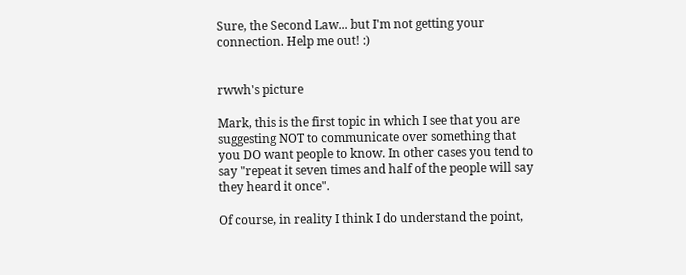Sure, the Second Law... but I'm not getting your connection. Help me out! :)


rwwh's picture

Mark, this is the first topic in which I see that you are suggesting NOT to communicate over something that you DO want people to know. In other cases you tend to say "repeat it seven times and half of the people will say they heard it once".

Of course, in reality I think I do understand the point,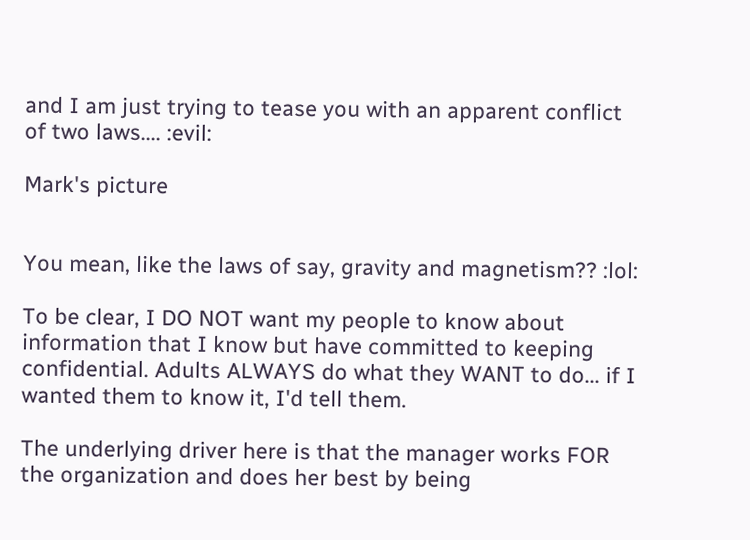and I am just trying to tease you with an apparent conflict of two laws.... :evil:

Mark's picture


You mean, like the laws of say, gravity and magnetism?? :lol:

To be clear, I DO NOT want my people to know about information that I know but have committed to keeping confidential. Adults ALWAYS do what they WANT to do... if I wanted them to know it, I'd tell them.

The underlying driver here is that the manager works FOR the organization and does her best by being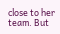close to her team. But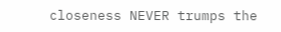closeness NEVER trumps the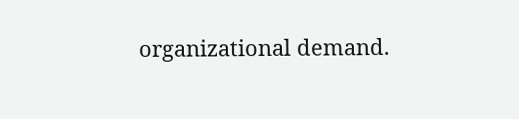organizational demand.